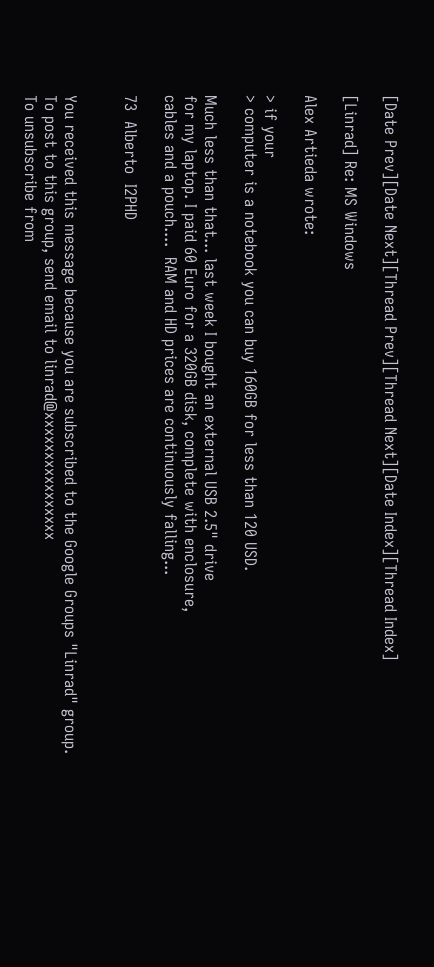[Date Prev][Date Next][Thread Prev][Thread Next][Date Index][Thread Index]

[Linrad] Re: MS Windows

Alex Artieda wrote:

> if your
> computer is a notebook you can buy 160GB for less than 120 USD.

Much less than that... last week I bought an external USB 2.5" drive
for my laptop. I paid 60 Euro for a 320GB disk, complete with enclosure,
cables and a pouch....  RAM and HD prices are continuously falling...

73  Alberto  I2PHD


You received this message because you are subscribed to the Google Groups "Linrad" group.
To post to this group, send email to linrad@xxxxxxxxxxxxxxxx
To unsubscribe from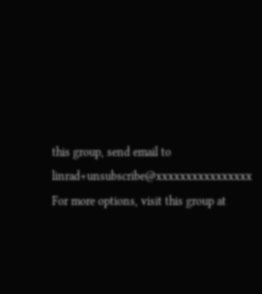this group, send email to linrad+unsubscribe@xxxxxxxxxxxxxxxx
For more options, visit this group at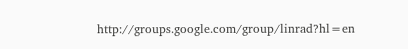http://groups.google.com/group/linrad?hl=en